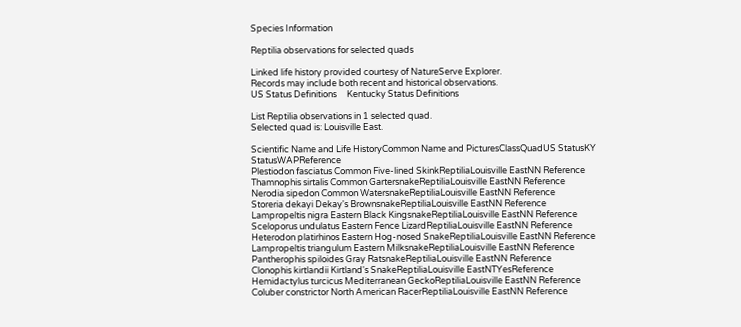Species Information

Reptilia observations for selected quads

Linked life history provided courtesy of NatureServe Explorer.
Records may include both recent and historical observations.
US Status Definitions     Kentucky Status Definitions

List Reptilia observations in 1 selected quad.
Selected quad is: Louisville East.

Scientific Name and Life HistoryCommon Name and PicturesClassQuadUS StatusKY StatusWAPReference
Plestiodon fasciatus Common Five-lined SkinkReptiliaLouisville EastNN Reference
Thamnophis sirtalis Common GartersnakeReptiliaLouisville EastNN Reference
Nerodia sipedon Common WatersnakeReptiliaLouisville EastNN Reference
Storeria dekayi Dekay's BrownsnakeReptiliaLouisville EastNN Reference
Lampropeltis nigra Eastern Black KingsnakeReptiliaLouisville EastNN Reference
Sceloporus undulatus Eastern Fence LizardReptiliaLouisville EastNN Reference
Heterodon platirhinos Eastern Hog-nosed SnakeReptiliaLouisville EastNN Reference
Lampropeltis triangulum Eastern MilksnakeReptiliaLouisville EastNN Reference
Pantherophis spiloides Gray RatsnakeReptiliaLouisville EastNN Reference
Clonophis kirtlandii Kirtland's SnakeReptiliaLouisville EastNTYesReference
Hemidactylus turcicus Mediterranean GeckoReptiliaLouisville EastNN Reference
Coluber constrictor North American RacerReptiliaLouisville EastNN Reference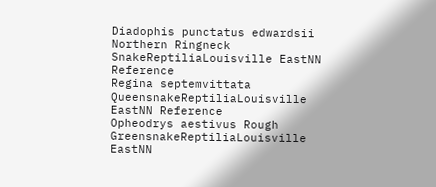Diadophis punctatus edwardsii Northern Ringneck SnakeReptiliaLouisville EastNN Reference
Regina septemvittata QueensnakeReptiliaLouisville EastNN Reference
Opheodrys aestivus Rough GreensnakeReptiliaLouisville EastNN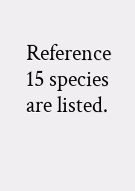Reference
15 species are listed.